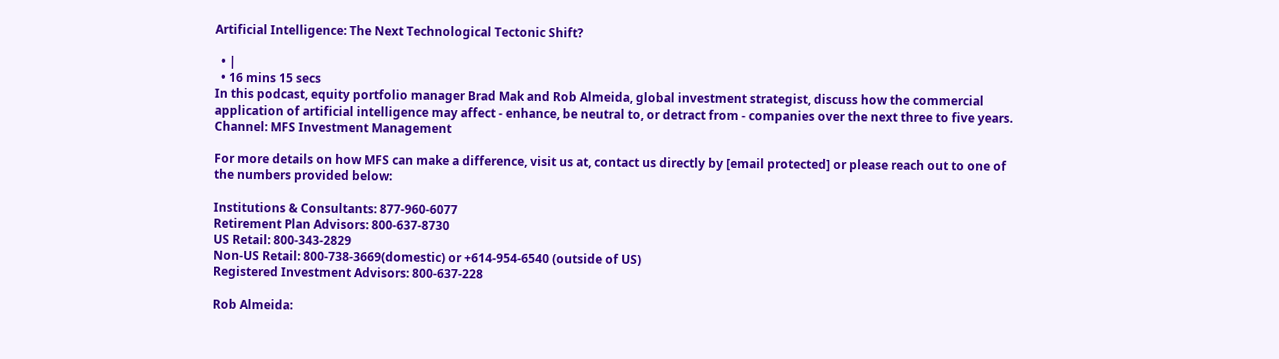Artificial Intelligence: The Next Technological Tectonic Shift?

  • |
  • 16 mins 15 secs
In this podcast, equity portfolio manager Brad Mak and Rob Almeida, global investment strategist, discuss how the commercial application of artificial intelligence may affect - enhance, be neutral to, or detract from - companies over the next three to five years.
Channel: MFS Investment Management

For more details on how MFS can make a difference, visit us at, contact us directly by [email protected] or please reach out to one of the numbers provided below:

Institutions & Consultants: 877-960-6077
Retirement Plan Advisors: 800-637-8730
US Retail: 800-343-2829
Non-US Retail: 800-738-3669(domestic) or +614-954-6540 (outside of US)
Registered Investment Advisors: 800-637-228

Rob Almeida: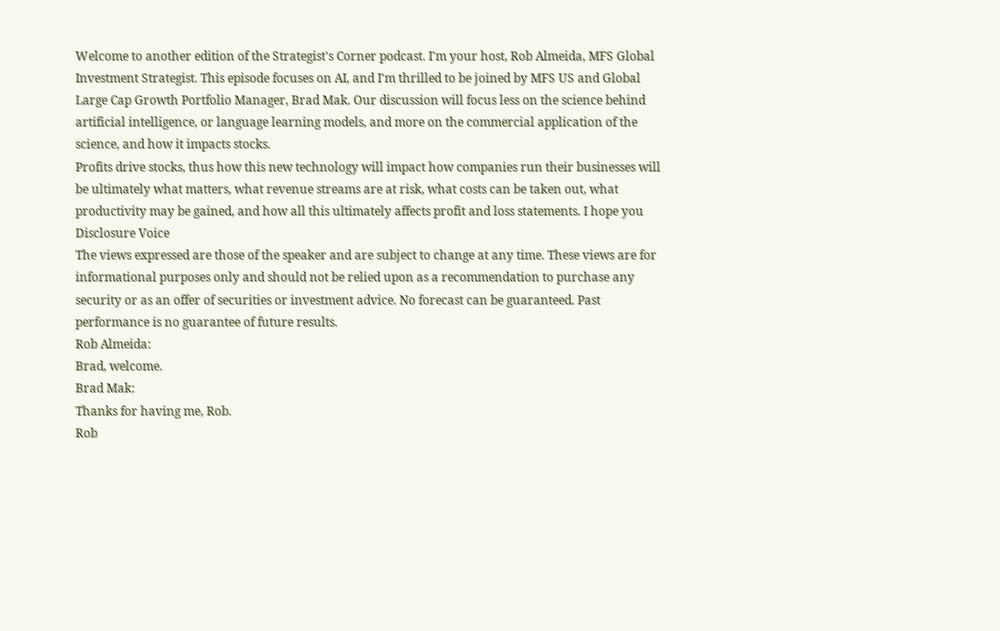Welcome to another edition of the Strategist's Corner podcast. I'm your host, Rob Almeida, MFS Global
Investment Strategist. This episode focuses on AI, and I'm thrilled to be joined by MFS US and Global
Large Cap Growth Portfolio Manager, Brad Mak. Our discussion will focus less on the science behind
artificial intelligence, or language learning models, and more on the commercial application of the
science, and how it impacts stocks.
Profits drive stocks, thus how this new technology will impact how companies run their businesses will
be ultimately what matters, what revenue streams are at risk, what costs can be taken out, what
productivity may be gained, and how all this ultimately affects profit and loss statements. I hope you
Disclosure Voice
The views expressed are those of the speaker and are subject to change at any time. These views are for
informational purposes only and should not be relied upon as a recommendation to purchase any
security or as an offer of securities or investment advice. No forecast can be guaranteed. Past
performance is no guarantee of future results.
Rob Almeida:
Brad, welcome.
Brad Mak:
Thanks for having me, Rob.
Rob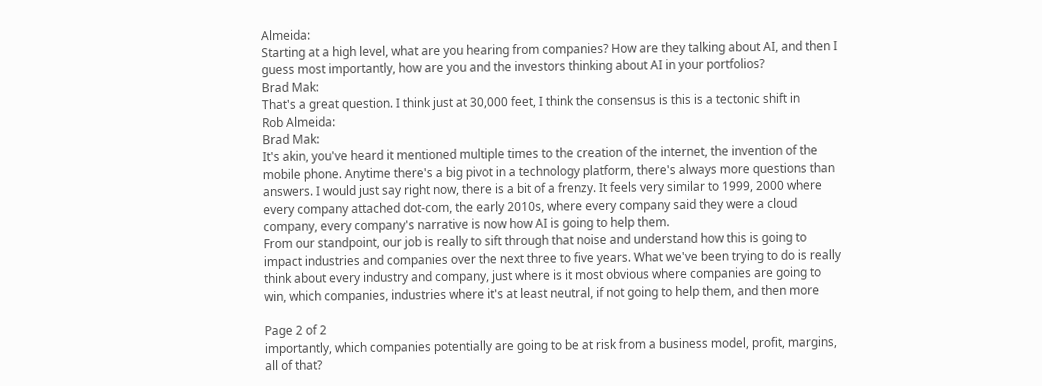Almeida:
Starting at a high level, what are you hearing from companies? How are they talking about AI, and then I
guess most importantly, how are you and the investors thinking about AI in your portfolios?
Brad Mak:
That's a great question. I think just at 30,000 feet, I think the consensus is this is a tectonic shift in
Rob Almeida:
Brad Mak:
It's akin, you've heard it mentioned multiple times to the creation of the internet, the invention of the
mobile phone. Anytime there's a big pivot in a technology platform, there's always more questions than
answers. I would just say right now, there is a bit of a frenzy. It feels very similar to 1999, 2000 where
every company attached dot-com, the early 2010s, where every company said they were a cloud
company, every company's narrative is now how AI is going to help them.
From our standpoint, our job is really to sift through that noise and understand how this is going to
impact industries and companies over the next three to five years. What we've been trying to do is really
think about every industry and company, just where is it most obvious where companies are going to
win, which companies, industries where it's at least neutral, if not going to help them, and then more

Page 2 of 2
importantly, which companies potentially are going to be at risk from a business model, profit, margins,
all of that?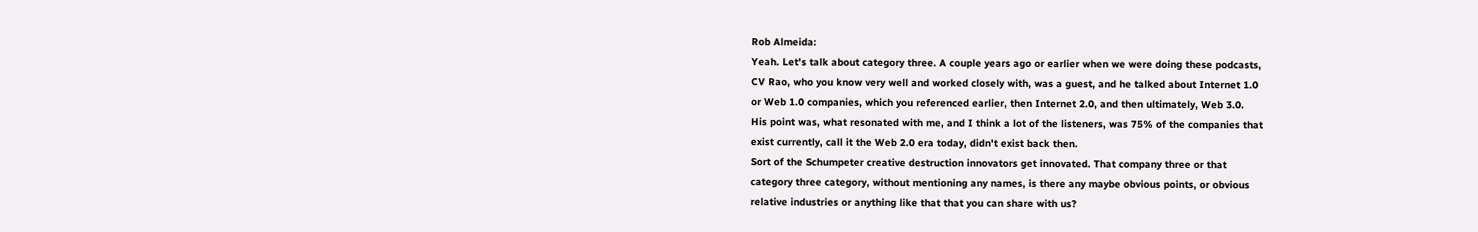Rob Almeida:
Yeah. Let's talk about category three. A couple years ago or earlier when we were doing these podcasts,
CV Rao, who you know very well and worked closely with, was a guest, and he talked about Internet 1.0
or Web 1.0 companies, which you referenced earlier, then Internet 2.0, and then ultimately, Web 3.0.
His point was, what resonated with me, and I think a lot of the listeners, was 75% of the companies that
exist currently, call it the Web 2.0 era today, didn't exist back then.
Sort of the Schumpeter creative destruction innovators get innovated. That company three or that
category three category, without mentioning any names, is there any maybe obvious points, or obvious
relative industries or anything like that that you can share with us?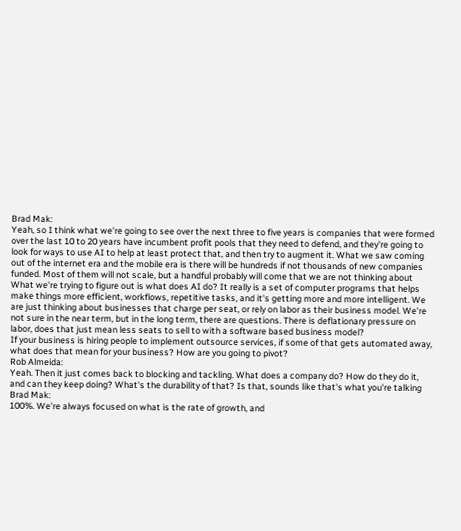Brad Mak:
Yeah, so I think what we're going to see over the next three to five years is companies that were formed
over the last 10 to 20 years have incumbent profit pools that they need to defend, and they're going to
look for ways to use AI to help at least protect that, and then try to augment it. What we saw coming
out of the internet era and the mobile era is there will be hundreds if not thousands of new companies
funded. Most of them will not scale, but a handful probably will come that we are not thinking about
What we're trying to figure out is what does AI do? It really is a set of computer programs that helps
make things more efficient, workflows, repetitive tasks, and it's getting more and more intelligent. We
are just thinking about businesses that charge per seat, or rely on labor as their business model. We're
not sure in the near term, but in the long term, there are questions. There is deflationary pressure on
labor, does that just mean less seats to sell to with a software based business model?
If your business is hiring people to implement outsource services, if some of that gets automated away,
what does that mean for your business? How are you going to pivot?
Rob Almeida:
Yeah. Then it just comes back to blocking and tackling. What does a company do? How do they do it,
and can they keep doing? What's the durability of that? Is that, sounds like that's what you're talking
Brad Mak:
100%. We're always focused on what is the rate of growth, and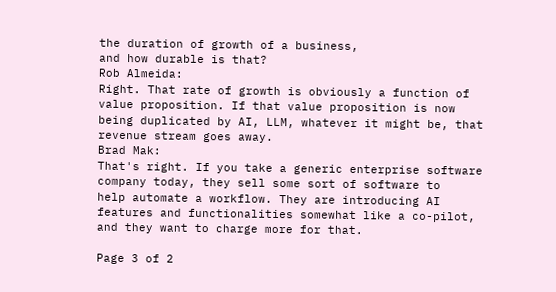the duration of growth of a business,
and how durable is that?
Rob Almeida:
Right. That rate of growth is obviously a function of value proposition. If that value proposition is now
being duplicated by AI, LLM, whatever it might be, that revenue stream goes away.
Brad Mak:
That's right. If you take a generic enterprise software company today, they sell some sort of software to
help automate a workflow. They are introducing AI features and functionalities somewhat like a co-pilot,
and they want to charge more for that.

Page 3 of 2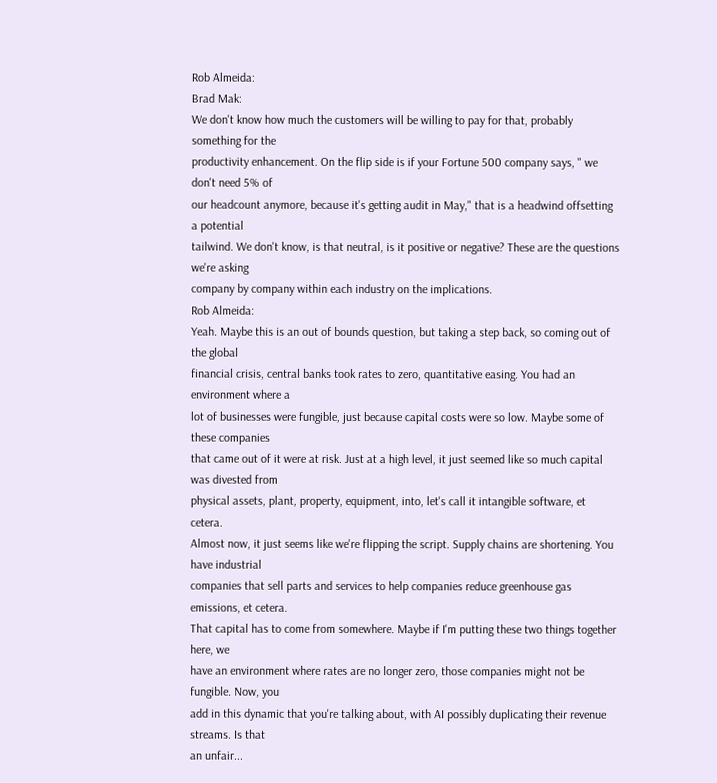Rob Almeida:
Brad Mak:
We don't know how much the customers will be willing to pay for that, probably something for the
productivity enhancement. On the flip side is if your Fortune 500 company says, " we don't need 5% of
our headcount anymore, because it's getting audit in May," that is a headwind offsetting a potential
tailwind. We don't know, is that neutral, is it positive or negative? These are the questions we're asking
company by company within each industry on the implications.
Rob Almeida:
Yeah. Maybe this is an out of bounds question, but taking a step back, so coming out of the global
financial crisis, central banks took rates to zero, quantitative easing. You had an environment where a
lot of businesses were fungible, just because capital costs were so low. Maybe some of these companies
that came out of it were at risk. Just at a high level, it just seemed like so much capital was divested from
physical assets, plant, property, equipment, into, let's call it intangible software, et cetera.
Almost now, it just seems like we're flipping the script. Supply chains are shortening. You have industrial
companies that sell parts and services to help companies reduce greenhouse gas emissions, et cetera.
That capital has to come from somewhere. Maybe if I'm putting these two things together here, we
have an environment where rates are no longer zero, those companies might not be fungible. Now, you
add in this dynamic that you're talking about, with AI possibly duplicating their revenue streams. Is that
an unfair...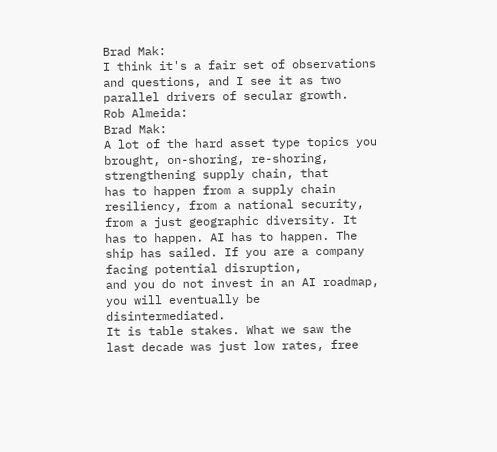Brad Mak:
I think it's a fair set of observations and questions, and I see it as two parallel drivers of secular growth.
Rob Almeida:
Brad Mak:
A lot of the hard asset type topics you brought, on-shoring, re-shoring, strengthening supply chain, that
has to happen from a supply chain resiliency, from a national security, from a just geographic diversity. It
has to happen. AI has to happen. The ship has sailed. If you are a company facing potential disruption,
and you do not invest in an AI roadmap, you will eventually be disintermediated.
It is table stakes. What we saw the last decade was just low rates, free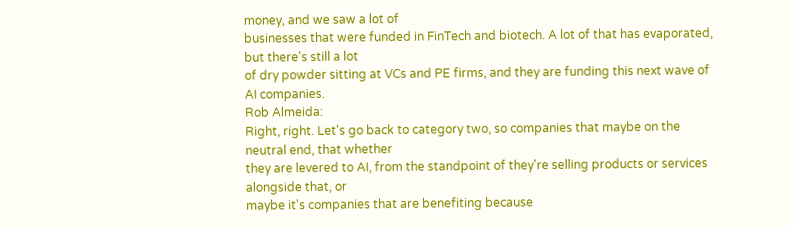money, and we saw a lot of
businesses that were funded in FinTech and biotech. A lot of that has evaporated, but there's still a lot
of dry powder sitting at VCs and PE firms, and they are funding this next wave of AI companies.
Rob Almeida:
Right, right. Let's go back to category two, so companies that maybe on the neutral end, that whether
they are levered to AI, from the standpoint of they're selling products or services alongside that, or
maybe it's companies that are benefiting because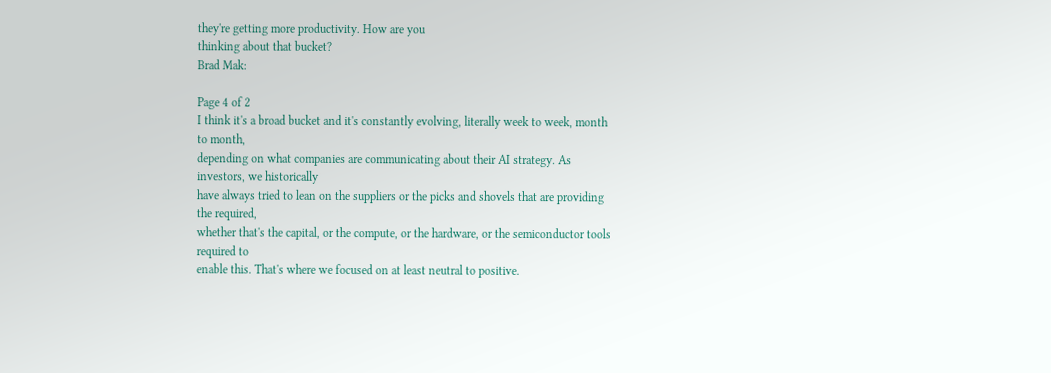they're getting more productivity. How are you
thinking about that bucket?
Brad Mak:

Page 4 of 2
I think it's a broad bucket and it's constantly evolving, literally week to week, month to month,
depending on what companies are communicating about their AI strategy. As investors, we historically
have always tried to lean on the suppliers or the picks and shovels that are providing the required,
whether that's the capital, or the compute, or the hardware, or the semiconductor tools required to
enable this. That's where we focused on at least neutral to positive.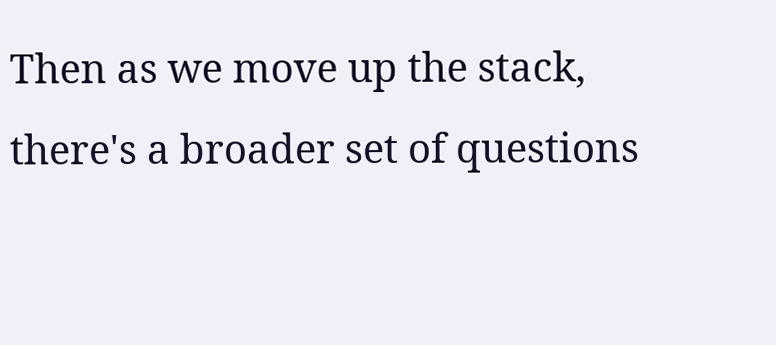Then as we move up the stack, there's a broader set of questions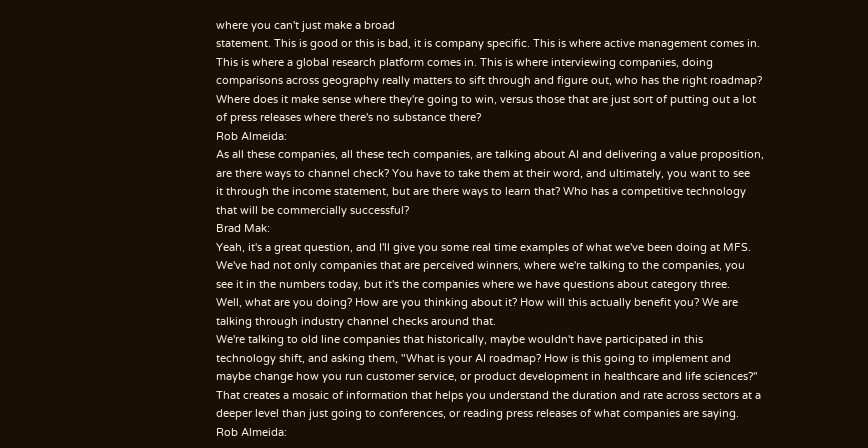where you can't just make a broad
statement. This is good or this is bad, it is company specific. This is where active management comes in.
This is where a global research platform comes in. This is where interviewing companies, doing
comparisons across geography really matters to sift through and figure out, who has the right roadmap?
Where does it make sense where they're going to win, versus those that are just sort of putting out a lot
of press releases where there's no substance there?
Rob Almeida:
As all these companies, all these tech companies, are talking about AI and delivering a value proposition,
are there ways to channel check? You have to take them at their word, and ultimately, you want to see
it through the income statement, but are there ways to learn that? Who has a competitive technology
that will be commercially successful?
Brad Mak:
Yeah, it's a great question, and I'll give you some real time examples of what we've been doing at MFS.
We've had not only companies that are perceived winners, where we're talking to the companies, you
see it in the numbers today, but it's the companies where we have questions about category three.
Well, what are you doing? How are you thinking about it? How will this actually benefit you? We are
talking through industry channel checks around that.
We're talking to old line companies that historically, maybe wouldn't have participated in this
technology shift, and asking them, "What is your AI roadmap? How is this going to implement and
maybe change how you run customer service, or product development in healthcare and life sciences?"
That creates a mosaic of information that helps you understand the duration and rate across sectors at a
deeper level than just going to conferences, or reading press releases of what companies are saying.
Rob Almeida: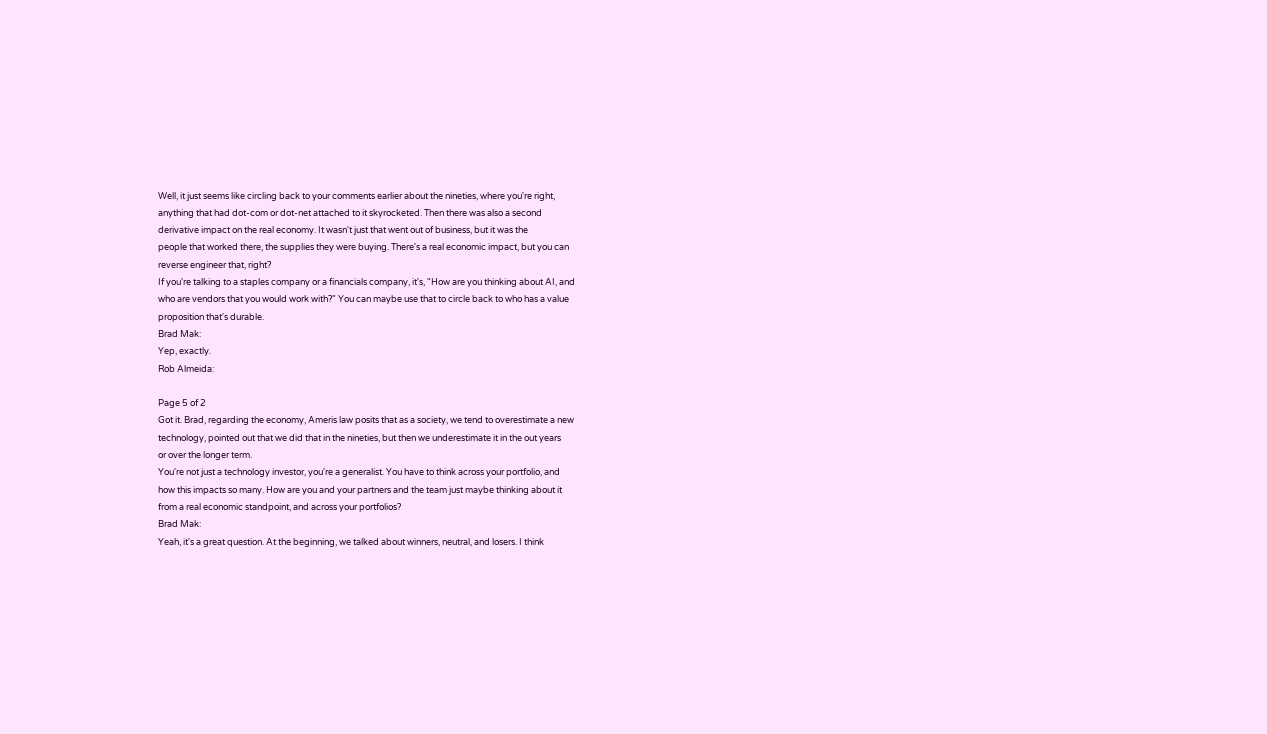Well, it just seems like circling back to your comments earlier about the nineties, where you're right,
anything that had dot-com or dot-net attached to it skyrocketed. Then there was also a second
derivative impact on the real economy. It wasn't just that went out of business, but it was the
people that worked there, the supplies they were buying. There's a real economic impact, but you can
reverse engineer that, right?
If you're talking to a staples company or a financials company, it's, "How are you thinking about AI, and
who are vendors that you would work with?" You can maybe use that to circle back to who has a value
proposition that's durable.
Brad Mak:
Yep, exactly.
Rob Almeida:

Page 5 of 2
Got it. Brad, regarding the economy, Ameris law posits that as a society, we tend to overestimate a new
technology, pointed out that we did that in the nineties, but then we underestimate it in the out years
or over the longer term.
You're not just a technology investor, you're a generalist. You have to think across your portfolio, and
how this impacts so many. How are you and your partners and the team just maybe thinking about it
from a real economic standpoint, and across your portfolios?
Brad Mak:
Yeah, it's a great question. At the beginning, we talked about winners, neutral, and losers. I think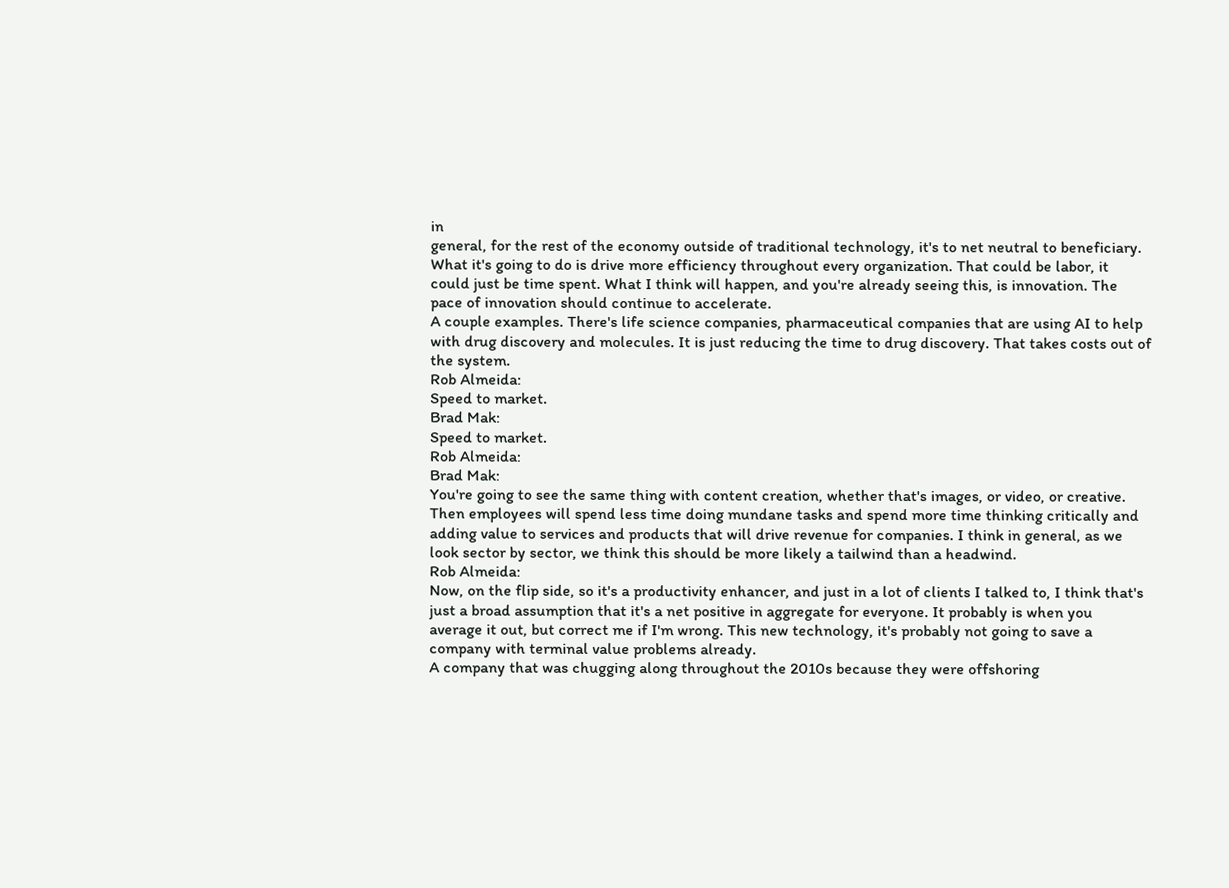in
general, for the rest of the economy outside of traditional technology, it's to net neutral to beneficiary.
What it's going to do is drive more efficiency throughout every organization. That could be labor, it
could just be time spent. What I think will happen, and you're already seeing this, is innovation. The
pace of innovation should continue to accelerate.
A couple examples. There's life science companies, pharmaceutical companies that are using AI to help
with drug discovery and molecules. It is just reducing the time to drug discovery. That takes costs out of
the system.
Rob Almeida:
Speed to market.
Brad Mak:
Speed to market.
Rob Almeida:
Brad Mak:
You're going to see the same thing with content creation, whether that's images, or video, or creative.
Then employees will spend less time doing mundane tasks and spend more time thinking critically and
adding value to services and products that will drive revenue for companies. I think in general, as we
look sector by sector, we think this should be more likely a tailwind than a headwind.
Rob Almeida:
Now, on the flip side, so it's a productivity enhancer, and just in a lot of clients I talked to, I think that's
just a broad assumption that it's a net positive in aggregate for everyone. It probably is when you
average it out, but correct me if I'm wrong. This new technology, it's probably not going to save a
company with terminal value problems already.
A company that was chugging along throughout the 2010s because they were offshoring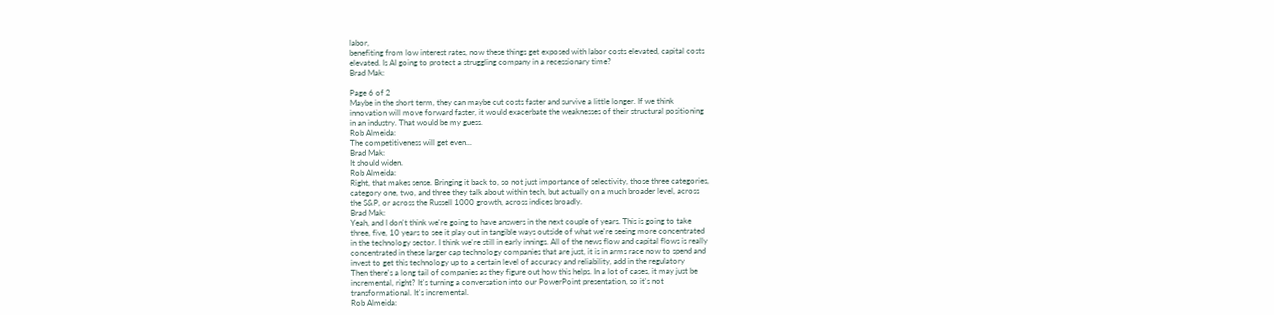labor,
benefiting from low interest rates, now these things get exposed with labor costs elevated, capital costs
elevated. Is AI going to protect a struggling company in a recessionary time?
Brad Mak:

Page 6 of 2
Maybe in the short term, they can maybe cut costs faster and survive a little longer. If we think
innovation will move forward faster, it would exacerbate the weaknesses of their structural positioning
in an industry. That would be my guess.
Rob Almeida:
The competitiveness will get even...
Brad Mak:
It should widen.
Rob Almeida:
Right, that makes sense. Bringing it back to, so not just importance of selectivity, those three categories,
category one, two, and three they talk about within tech, but actually on a much broader level, across
the S&P, or across the Russell 1000 growth, across indices broadly.
Brad Mak:
Yeah, and I don't think we're going to have answers in the next couple of years. This is going to take
three, five, 10 years to see it play out in tangible ways outside of what we're seeing more concentrated
in the technology sector. I think we're still in early innings. All of the news flow and capital flows is really
concentrated in these larger cap technology companies that are just, it is in arms race now to spend and
invest to get this technology up to a certain level of accuracy and reliability, add in the regulatory
Then there's a long tail of companies as they figure out how this helps. In a lot of cases, it may just be
incremental, right? It's turning a conversation into our PowerPoint presentation, so it's not
transformational. It's incremental.
Rob Almeida: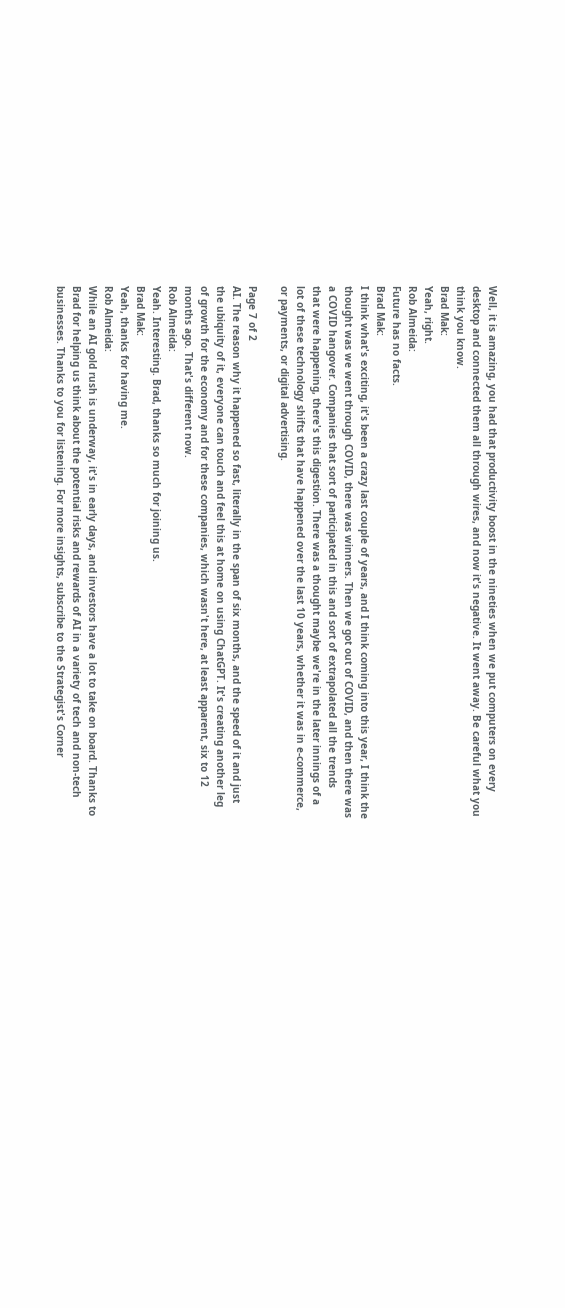Well, it is amazing, you had that productivity boost in the nineties when we put computers on every
desktop and connected them all through wires, and now it's negative. It went away. Be careful what you
think you know.
Brad Mak:
Yeah, right.
Rob Almeida:
Future has no facts.
Brad Mak:
I think what's exciting, it's been a crazy last couple of years, and I think coming into this year, I think the
thought was we went through COVID, there was winners. Then we got out of COVID, and then there was
a COVID hangover. Companies that sort of participated in this and sort of extrapolated all the trends
that were happening, there's this digestion. There was a thought maybe we're in the later innings of a
lot of these technology shifts that have happened over the last 10 years, whether it was in e-commerce,
or payments, or digital advertising.

Page 7 of 2
AI. The reason why it happened so fast, literally in the span of six months, and the speed of it and just
the ubiquity of it, everyone can touch and feel this at home on using ChatGPT. It's creating another leg
of growth for the economy and for these companies, which wasn't here, at least apparent, six to 12
months ago. That's different now.
Rob Almeida:
Yeah. Interesting. Brad, thanks so much for joining us.
Brad Mak:
Yeah, thanks for having me.
Rob Almeida:
While an AI gold rush is underway, it's in early days, and investors have a lot to take on board. Thanks to
Brad for helping us think about the potential risks and rewards of AI in a variety of tech and non-tech
businesses. Thanks to you for listening. For more insights, subscribe to the Strategist's Corner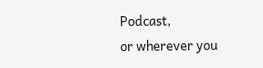Podcast,
or wherever you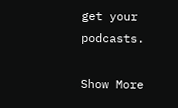get your podcasts.

Show More